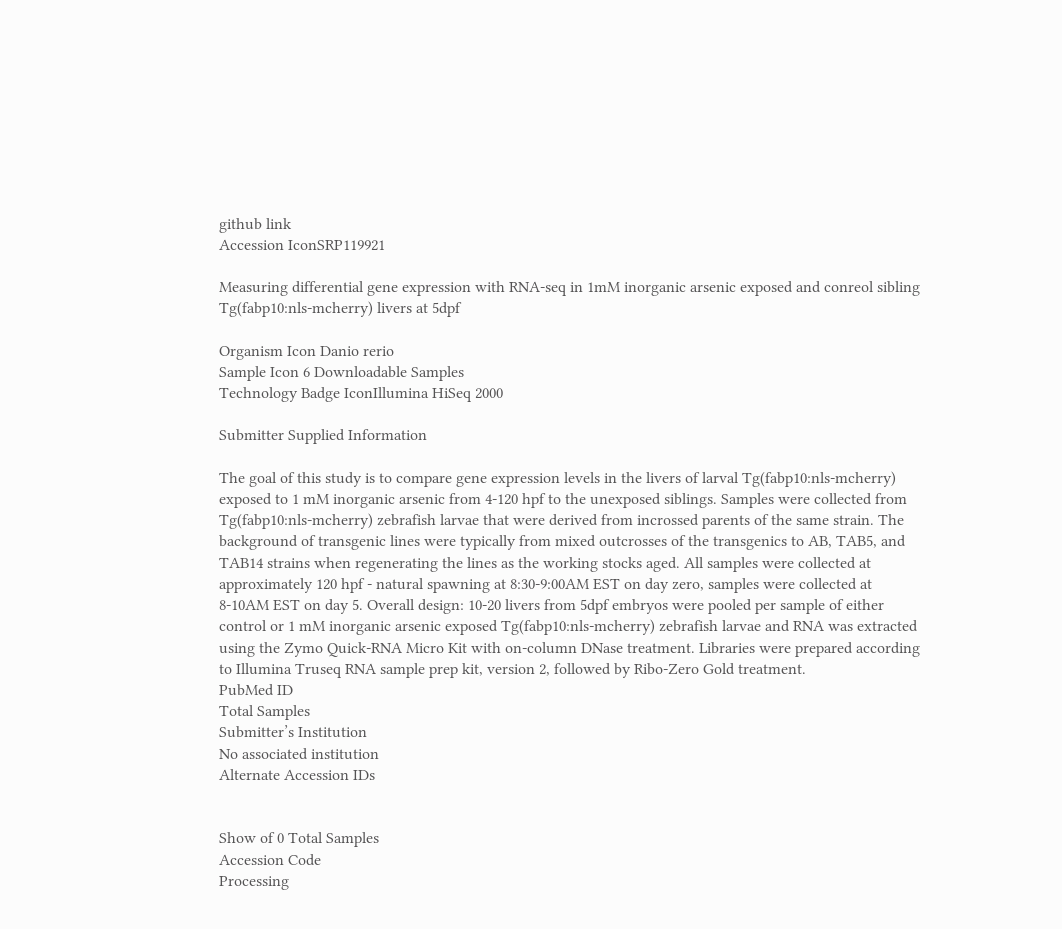github link
Accession IconSRP119921

Measuring differential gene expression with RNA-seq in 1mM inorganic arsenic exposed and conreol sibling Tg(fabp10:nls-mcherry) livers at 5dpf

Organism Icon Danio rerio
Sample Icon 6 Downloadable Samples
Technology Badge IconIllumina HiSeq 2000

Submitter Supplied Information

The goal of this study is to compare gene expression levels in the livers of larval Tg(fabp10:nls-mcherry) exposed to 1 mM inorganic arsenic from 4-120 hpf to the unexposed siblings. Samples were collected from Tg(fabp10:nls-mcherry) zebrafish larvae that were derived from incrossed parents of the same strain. The background of transgenic lines were typically from mixed outcrosses of the transgenics to AB, TAB5, and TAB14 strains when regenerating the lines as the working stocks aged. All samples were collected at approximately 120 hpf - natural spawning at 8:30-9:00AM EST on day zero, samples were collected at 8-10AM EST on day 5. Overall design: 10-20 livers from 5dpf embryos were pooled per sample of either control or 1 mM inorganic arsenic exposed Tg(fabp10:nls-mcherry) zebrafish larvae and RNA was extracted using the Zymo Quick-RNA Micro Kit with on-column DNase treatment. Libraries were prepared according to Illumina Truseq RNA sample prep kit, version 2, followed by Ribo-Zero Gold treatment.
PubMed ID
Total Samples
Submitter’s Institution
No associated institution
Alternate Accession IDs


Show of 0 Total Samples
Accession Code
Processing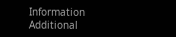Information
Additional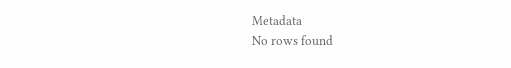Metadata
No rows found